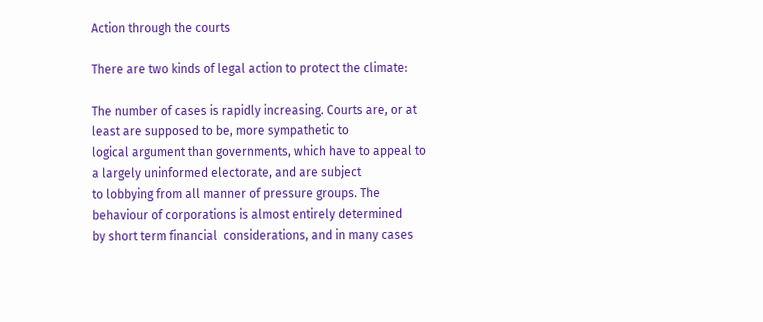Action through the courts

There are two kinds of legal action to protect the climate:

The number of cases is rapidly increasing. Courts are, or at least are supposed to be, more sympathetic to
logical argument than governments, which have to appeal to a largely uninformed electorate, and are subject
to lobbying from all manner of pressure groups. The behaviour of corporations is almost entirely determined
by short term financial  considerations, and in many cases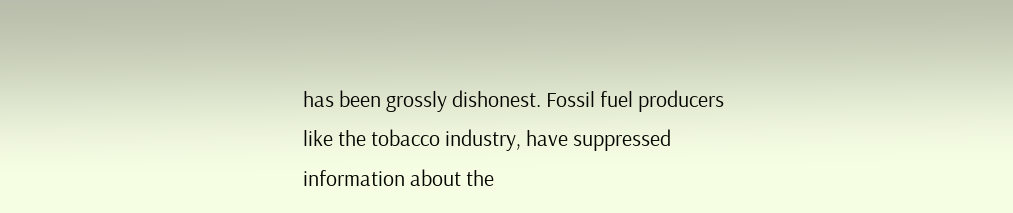has been grossly dishonest. Fossil fuel producers
like the tobacco industry, have suppressed information about the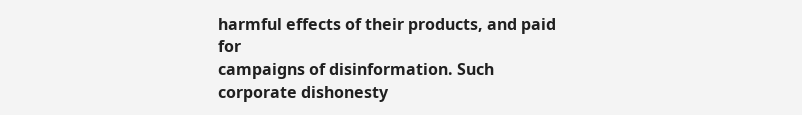harmful effects of their products, and paid for
campaigns of disinformation. Such corporate dishonesty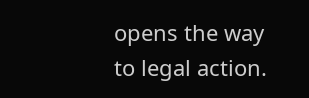opens the way to legal action.